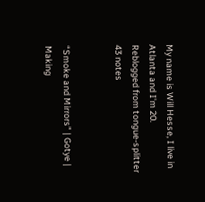My name is Will Hesse, I live in Atlanta and I'm 20.
Reblogged from tongue-splitter  43 notes


“Smoke and Mirrors” | Gotye | Making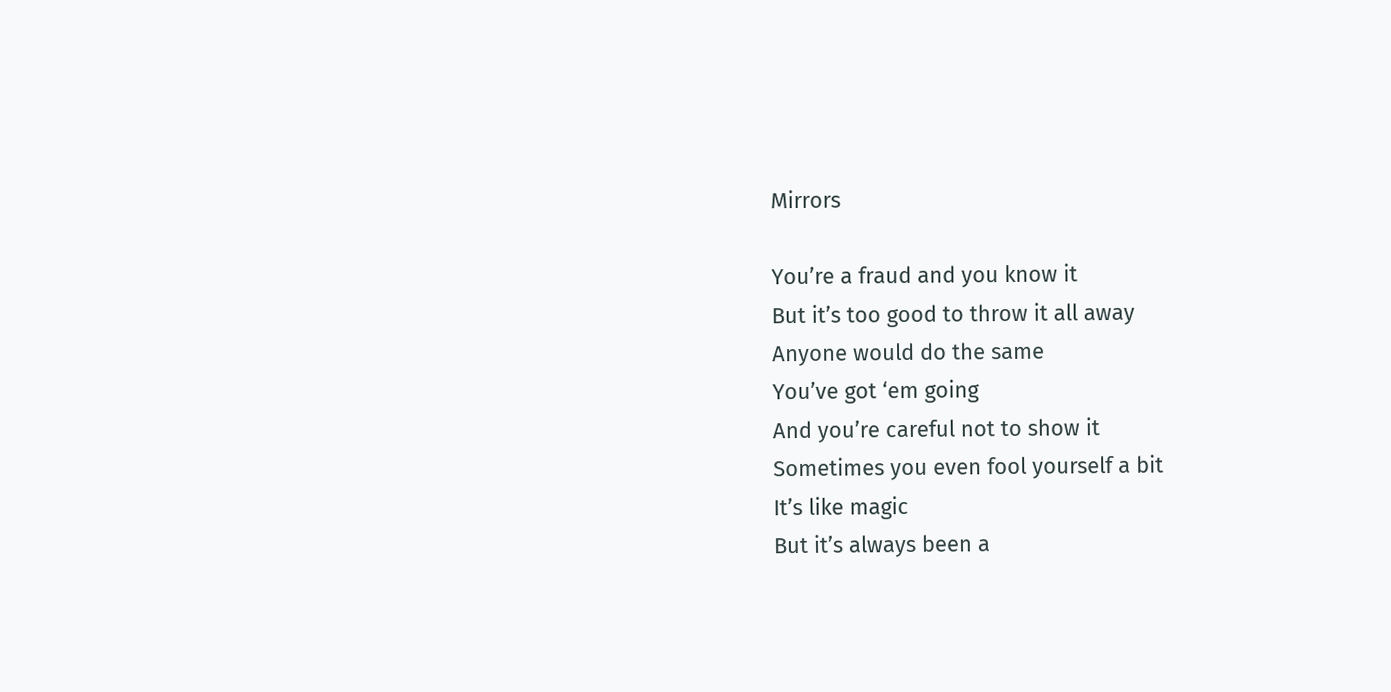Mirrors

You’re a fraud and you know it
But it’s too good to throw it all away
Anyone would do the same
You’ve got ‘em going
And you’re careful not to show it
Sometimes you even fool yourself a bit
It’s like magic
But it’s always been a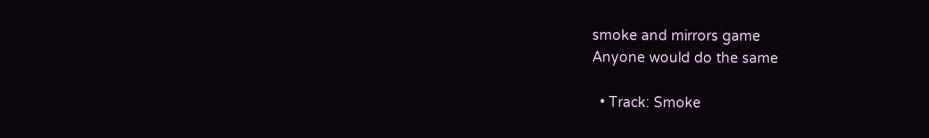smoke and mirrors game
Anyone would do the same

  • Track: Smoke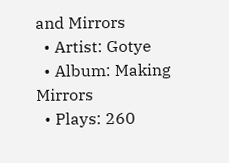and Mirrors
  • Artist: Gotye
  • Album: Making Mirrors
  • Plays: 260